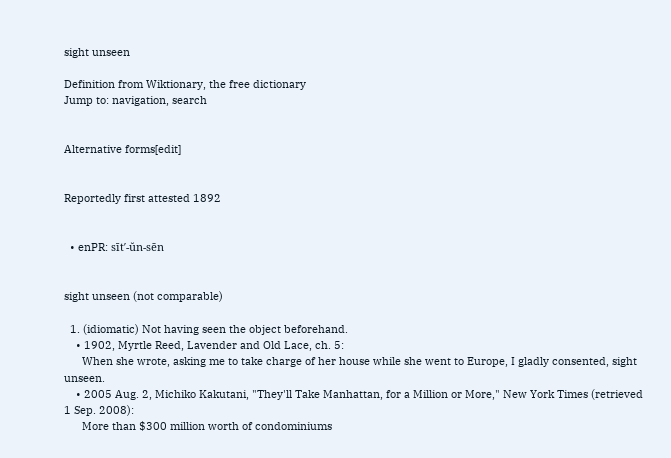sight unseen

Definition from Wiktionary, the free dictionary
Jump to: navigation, search


Alternative forms[edit]


Reportedly first attested 1892


  • enPR: sīt′-ŭn-sēn


sight unseen (not comparable)

  1. (idiomatic) Not having seen the object beforehand.
    • 1902, Myrtle Reed, Lavender and Old Lace, ch. 5:
      When she wrote, asking me to take charge of her house while she went to Europe, I gladly consented, sight unseen.
    • 2005 Aug. 2, Michiko Kakutani, "They'll Take Manhattan, for a Million or More," New York Times (retrieved 1 Sep. 2008):
      More than $300 million worth of condominiums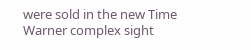were sold in the new Time Warner complex sight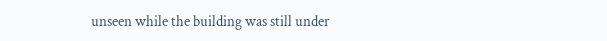unseen while the building was still under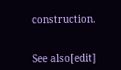construction.


See also[edit]